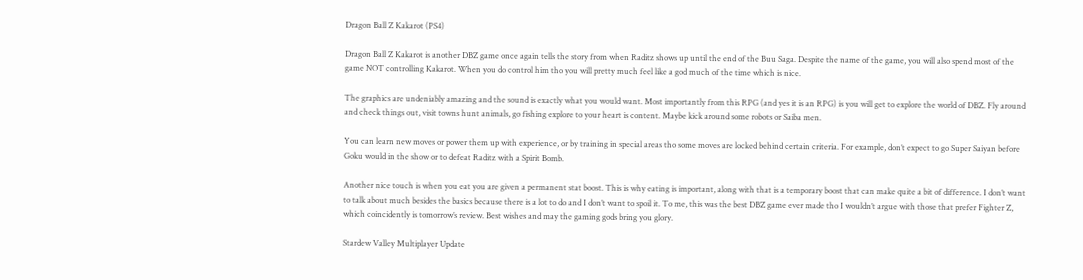Dragon Ball Z Kakarot (PS4)

Dragon Ball Z Kakarot is another DBZ game once again tells the story from when Raditz shows up until the end of the Buu Saga. Despite the name of the game, you will also spend most of the game NOT controlling Kakarot. When you do control him tho you will pretty much feel like a god much of the time which is nice.

The graphics are undeniably amazing and the sound is exactly what you would want. Most importantly from this RPG (and yes it is an RPG) is you will get to explore the world of DBZ. Fly around and check things out, visit towns hunt animals, go fishing explore to your heart is content. Maybe kick around some robots or Saiba men.

You can learn new moves or power them up with experience, or by training in special areas tho some moves are locked behind certain criteria. For example, don’t expect to go Super Saiyan before Goku would in the show or to defeat Raditz with a Spirit Bomb.

Another nice touch is when you eat you are given a permanent stat boost. This is why eating is important, along with that is a temporary boost that can make quite a bit of difference. I don’t want to talk about much besides the basics because there is a lot to do and I don’t want to spoil it. To me, this was the best DBZ game ever made tho I wouldn’t argue with those that prefer Fighter Z, which coincidently is tomorrow’s review. Best wishes and may the gaming gods bring you glory.

Stardew Valley Multiplayer Update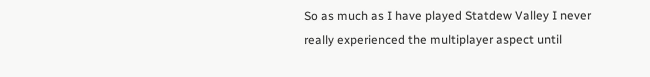So as much as I have played Statdew Valley I never really experienced the multiplayer aspect until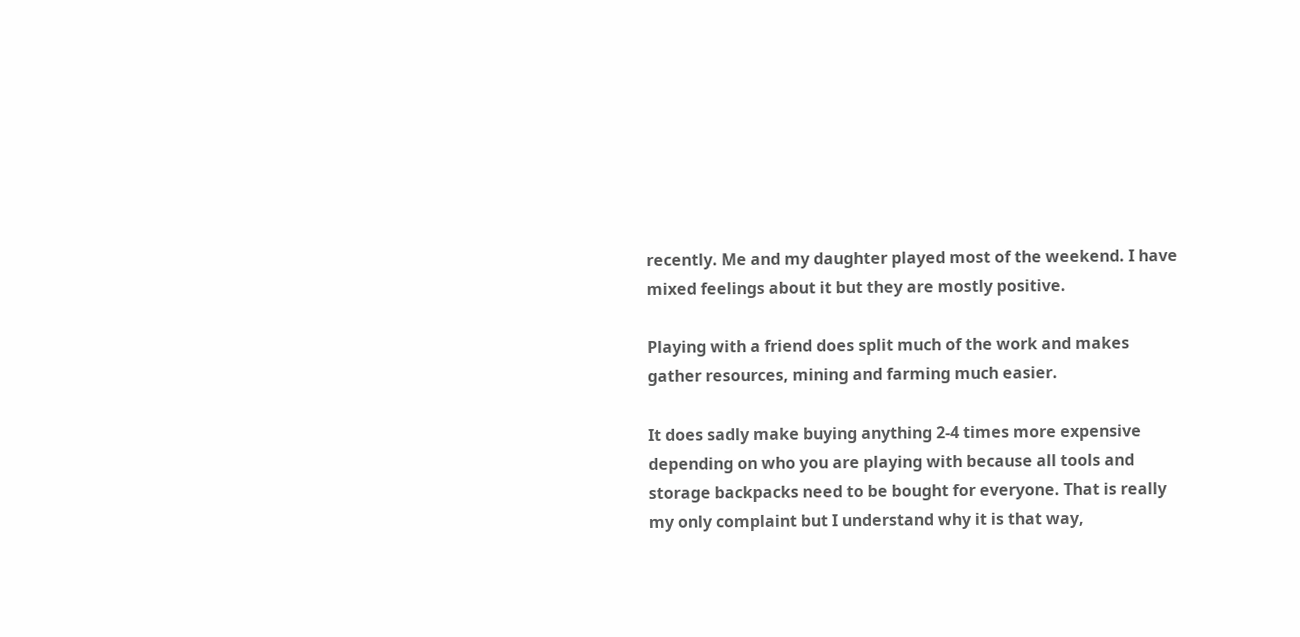recently. Me and my daughter played most of the weekend. I have mixed feelings about it but they are mostly positive.

Playing with a friend does split much of the work and makes gather resources, mining and farming much easier.

It does sadly make buying anything 2-4 times more expensive depending on who you are playing with because all tools and storage backpacks need to be bought for everyone. That is really my only complaint but I understand why it is that way,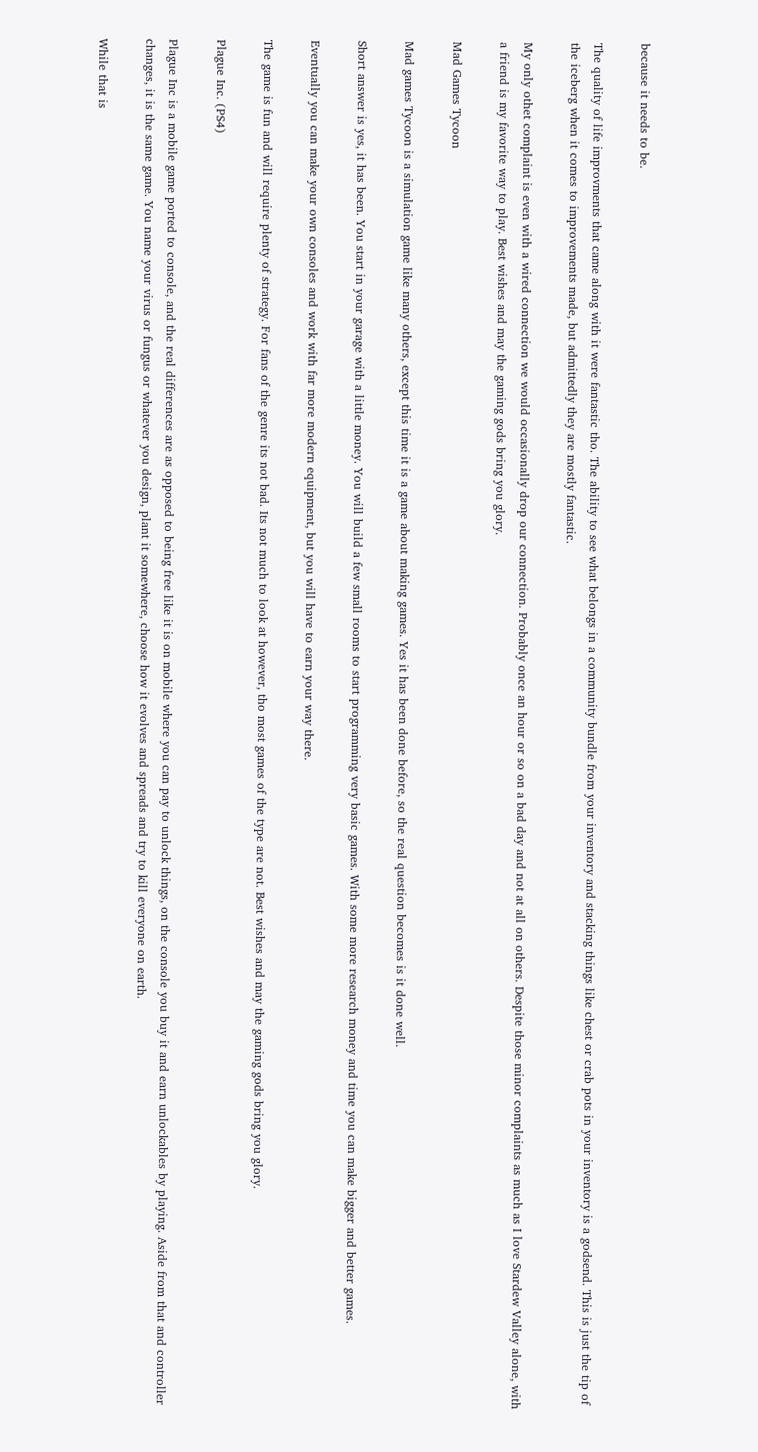because it needs to be.

The quality of life improvments that came along with it were fantastic tho. The ability to see what belongs in a community bundle from your inventory and stacking things like chest or crab pots in your inventory is a godsend. This is just the tip of the iceberg when it comes to improvements made, but admittedly they are mostly fantastic.

My only othet complaint is even with a wired connection we would occasionally drop our connection. Probably once an hour or so on a bad day and not at all on others. Despite those minor complaints as much as I love Stardew Valley alone, with a friend is my favorite way to play. Best wishes and may the gaming gods bring you glory.

Mad Games Tycoon

Mad games Tycoon is a simulation game like many others, except this time it is a game about making games. Yes it has been done before, so the real question becomes is it done well.

Short answer is yes, it has been. You start in your garage with a little money. You will build a few small rooms to start programming very basic games. With some more research money and time you can make bigger and better games.

Eventually you can make your own consoles and work with far more modern equipment, but you will have to earn your way there.

The game is fun and will require plenty of strategy. For fans of the genre its not bad. Its not much to look at however, tho most games of the type are not. Best wishes and may the gaming gods bring you glory.

Plague Inc. (PS4)

Plague Inc is a mobile game ported to console, and the real differences are as opposed to being free like it is on mobile where you can pay to unlock things, on the console you buy it and earn unlockables by playing. Aside from that and controller changes, it is the same game. You name your virus or fungus or whatever you design, plant it somewhere, choose how it evolves and spreads and try to kill everyone on earth.

While that is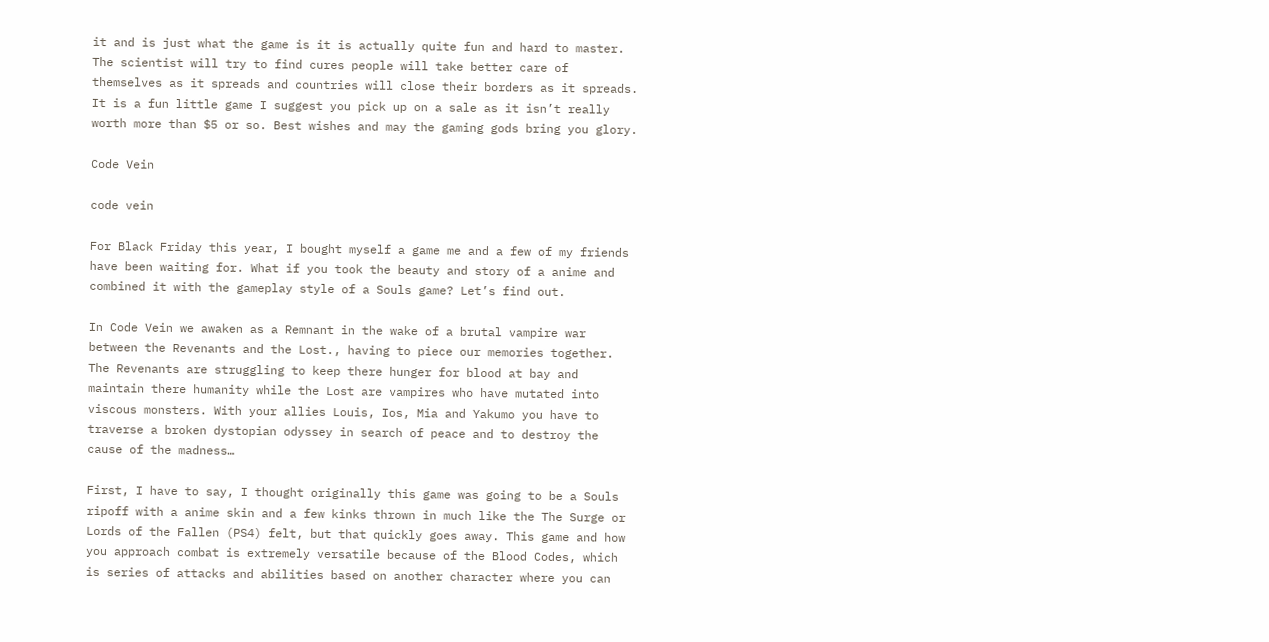it and is just what the game is it is actually quite fun and hard to master. The scientist will try to find cures people will take better care of themselves as it spreads and countries will close their borders as it spreads. It is a fun little game I suggest you pick up on a sale as it isn’t really worth more than $5 or so. Best wishes and may the gaming gods bring you glory.

Code Vein

code vein

For Black Friday this year, I bought myself a game me and a few of my friends have been waiting for. What if you took the beauty and story of a anime and combined it with the gameplay style of a Souls game? Let’s find out.

In Code Vein we awaken as a Remnant in the wake of a brutal vampire war between the Revenants and the Lost., having to piece our memories together. The Revenants are struggling to keep there hunger for blood at bay and maintain there humanity while the Lost are vampires who have mutated into viscous monsters. With your allies Louis, Ios, Mia and Yakumo you have to traverse a broken dystopian odyssey in search of peace and to destroy the cause of the madness…

First, I have to say, I thought originally this game was going to be a Souls ripoff with a anime skin and a few kinks thrown in much like the The Surge or Lords of the Fallen (PS4) felt, but that quickly goes away. This game and how you approach combat is extremely versatile because of the Blood Codes, which is series of attacks and abilities based on another character where you can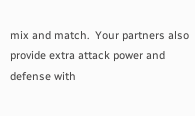mix and match.  Your partners also provide extra attack power and defense with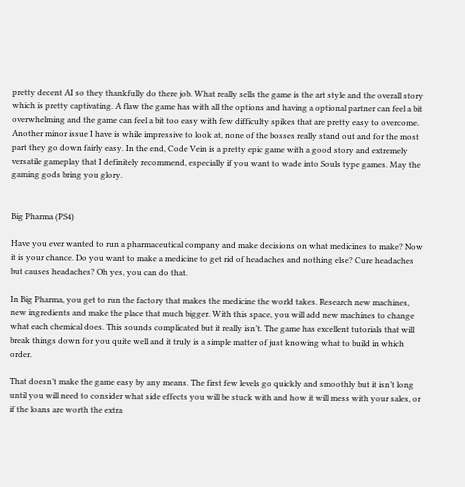pretty decent AI so they thankfully do there job. What really sells the game is the art style and the overall story which is pretty captivating. A flaw the game has with all the options and having a optional partner can feel a bit overwhelming and the game can feel a bit too easy with few difficulty spikes that are pretty easy to overcome. Another minor issue I have is while impressive to look at, none of the bosses really stand out and for the most part they go down fairly easy. In the end, Code Vein is a pretty epic game with a good story and extremely versatile gameplay that I definitely recommend, especially if you want to wade into Souls type games. May the gaming gods bring you glory.


Big Pharma (PS4)

Have you ever wanted to run a pharmaceutical company and make decisions on what medicines to make? Now it is your chance. Do you want to make a medicine to get rid of headaches and nothing else? Cure headaches but causes headaches? Oh yes, you can do that.

In Big Pharma, you get to run the factory that makes the medicine the world takes. Research new machines, new ingredients and make the place that much bigger. With this space, you will add new machines to change what each chemical does. This sounds complicated but it really isn’t. The game has excellent tutorials that will break things down for you quite well and it truly is a simple matter of just knowing what to build in which order.

That doesn’t make the game easy by any means. The first few levels go quickly and smoothly but it isn’t long until you will need to consider what side effects you will be stuck with and how it will mess with your sales, or if the loans are worth the extra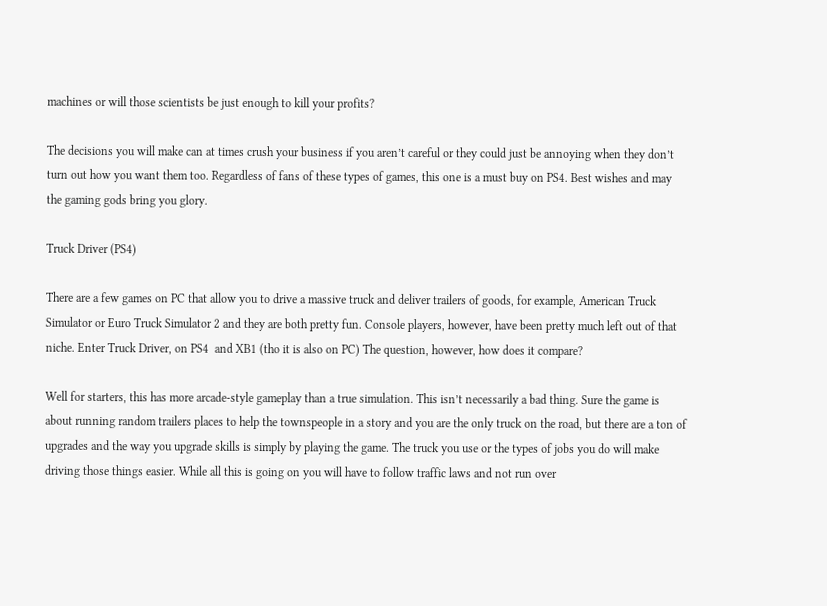machines or will those scientists be just enough to kill your profits?

The decisions you will make can at times crush your business if you aren’t careful or they could just be annoying when they don’t turn out how you want them too. Regardless of fans of these types of games, this one is a must buy on PS4. Best wishes and may the gaming gods bring you glory.

Truck Driver (PS4)

There are a few games on PC that allow you to drive a massive truck and deliver trailers of goods, for example, American Truck Simulator or Euro Truck Simulator 2 and they are both pretty fun. Console players, however, have been pretty much left out of that niche. Enter Truck Driver, on PS4  and XB1 (tho it is also on PC) The question, however, how does it compare?

Well for starters, this has more arcade-style gameplay than a true simulation. This isn’t necessarily a bad thing. Sure the game is about running random trailers places to help the townspeople in a story and you are the only truck on the road, but there are a ton of upgrades and the way you upgrade skills is simply by playing the game. The truck you use or the types of jobs you do will make driving those things easier. While all this is going on you will have to follow traffic laws and not run over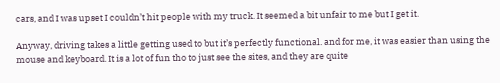cars, and I was upset I couldn’t hit people with my truck. It seemed a bit unfair to me but I get it.

Anyway, driving takes a little getting used to but it’s perfectly functional. and for me, it was easier than using the mouse and keyboard. It is a lot of fun tho to just see the sites, and they are quite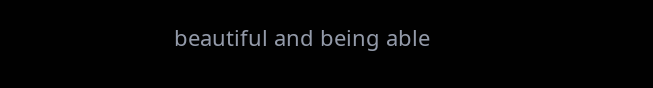beautiful and being able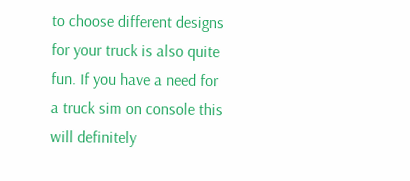to choose different designs for your truck is also quite fun. If you have a need for a truck sim on console this will definitely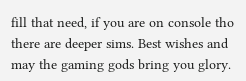fill that need, if you are on console tho there are deeper sims. Best wishes and may the gaming gods bring you glory.